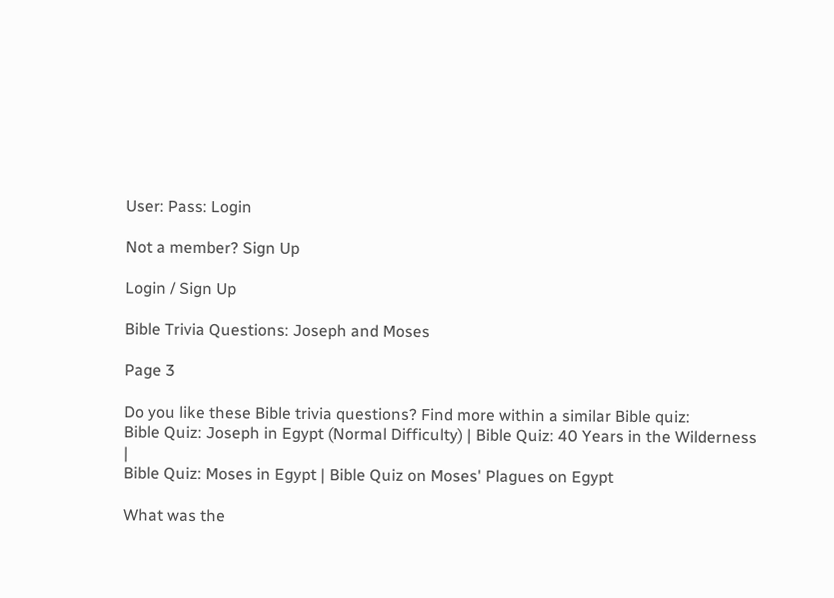User: Pass: Login

Not a member? Sign Up

Login / Sign Up

Bible Trivia Questions: Joseph and Moses

Page 3

Do you like these Bible trivia questions? Find more within a similar Bible quiz:
Bible Quiz: Joseph in Egypt (Normal Difficulty) | Bible Quiz: 40 Years in the Wilderness |
Bible Quiz: Moses in Egypt | Bible Quiz on Moses' Plagues on Egypt

What was the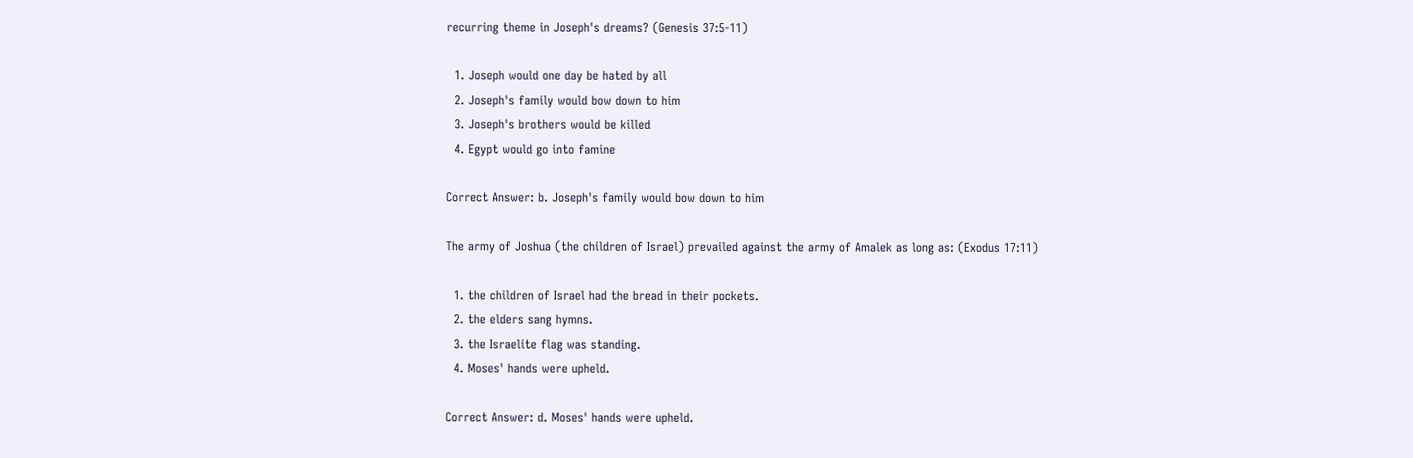recurring theme in Joseph's dreams? (Genesis 37:5-11)

  1. Joseph would one day be hated by all
  2. Joseph's family would bow down to him
  3. Joseph's brothers would be killed
  4. Egypt would go into famine

Correct Answer: b. Joseph's family would bow down to him

The army of Joshua (the children of Israel) prevailed against the army of Amalek as long as: (Exodus 17:11)

  1. the children of Israel had the bread in their pockets.
  2. the elders sang hymns.
  3. the Israelite flag was standing.
  4. Moses' hands were upheld.

Correct Answer: d. Moses' hands were upheld.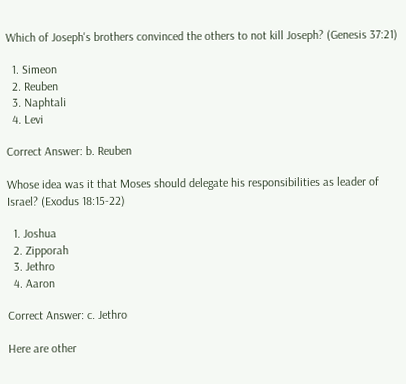Which of Joseph's brothers convinced the others to not kill Joseph? (Genesis 37:21)

  1. Simeon
  2. Reuben
  3. Naphtali
  4. Levi

Correct Answer: b. Reuben

Whose idea was it that Moses should delegate his responsibilities as leader of Israel? (Exodus 18:15-22)

  1. Joshua
  2. Zipporah
  3. Jethro
  4. Aaron

Correct Answer: c. Jethro

Here are other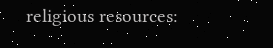religious resources: